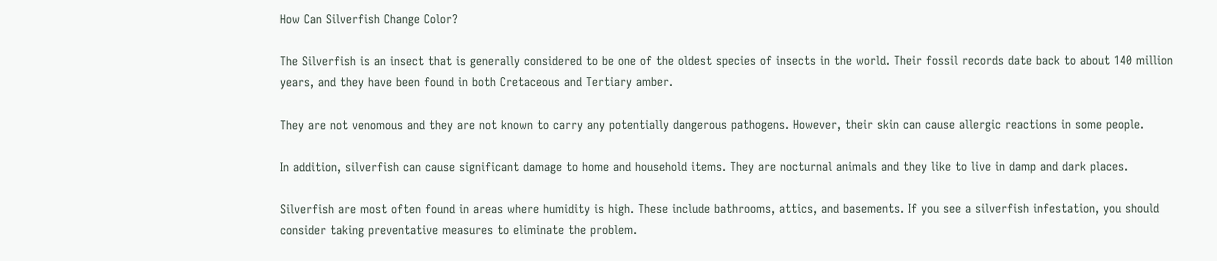How Can Silverfish Change Color?

The Silverfish is an insect that is generally considered to be one of the oldest species of insects in the world. Their fossil records date back to about 140 million years, and they have been found in both Cretaceous and Tertiary amber.

They are not venomous and they are not known to carry any potentially dangerous pathogens. However, their skin can cause allergic reactions in some people.

In addition, silverfish can cause significant damage to home and household items. They are nocturnal animals and they like to live in damp and dark places.

Silverfish are most often found in areas where humidity is high. These include bathrooms, attics, and basements. If you see a silverfish infestation, you should consider taking preventative measures to eliminate the problem.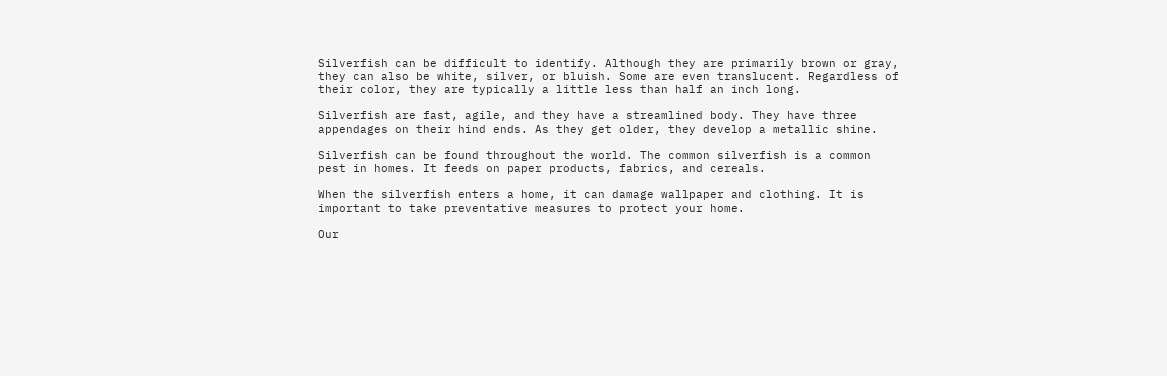Silverfish can be difficult to identify. Although they are primarily brown or gray, they can also be white, silver, or bluish. Some are even translucent. Regardless of their color, they are typically a little less than half an inch long.

Silverfish are fast, agile, and they have a streamlined body. They have three appendages on their hind ends. As they get older, they develop a metallic shine.

Silverfish can be found throughout the world. The common silverfish is a common pest in homes. It feeds on paper products, fabrics, and cereals.

When the silverfish enters a home, it can damage wallpaper and clothing. It is important to take preventative measures to protect your home.

Our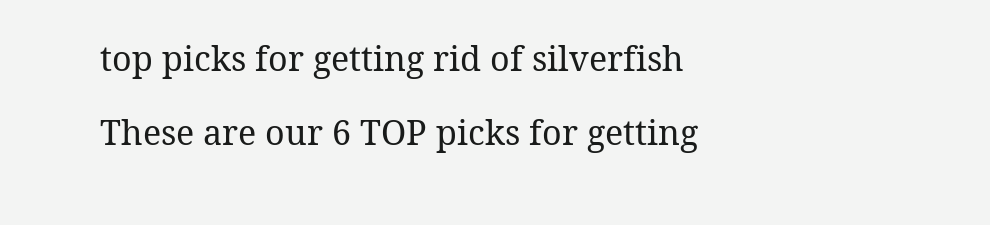top picks for getting rid of silverfish

These are our 6 TOP picks for getting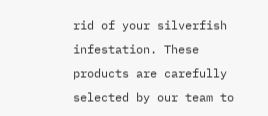rid of your silverfish infestation. These products are carefully selected by our team to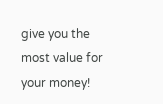give you the most value for your money!